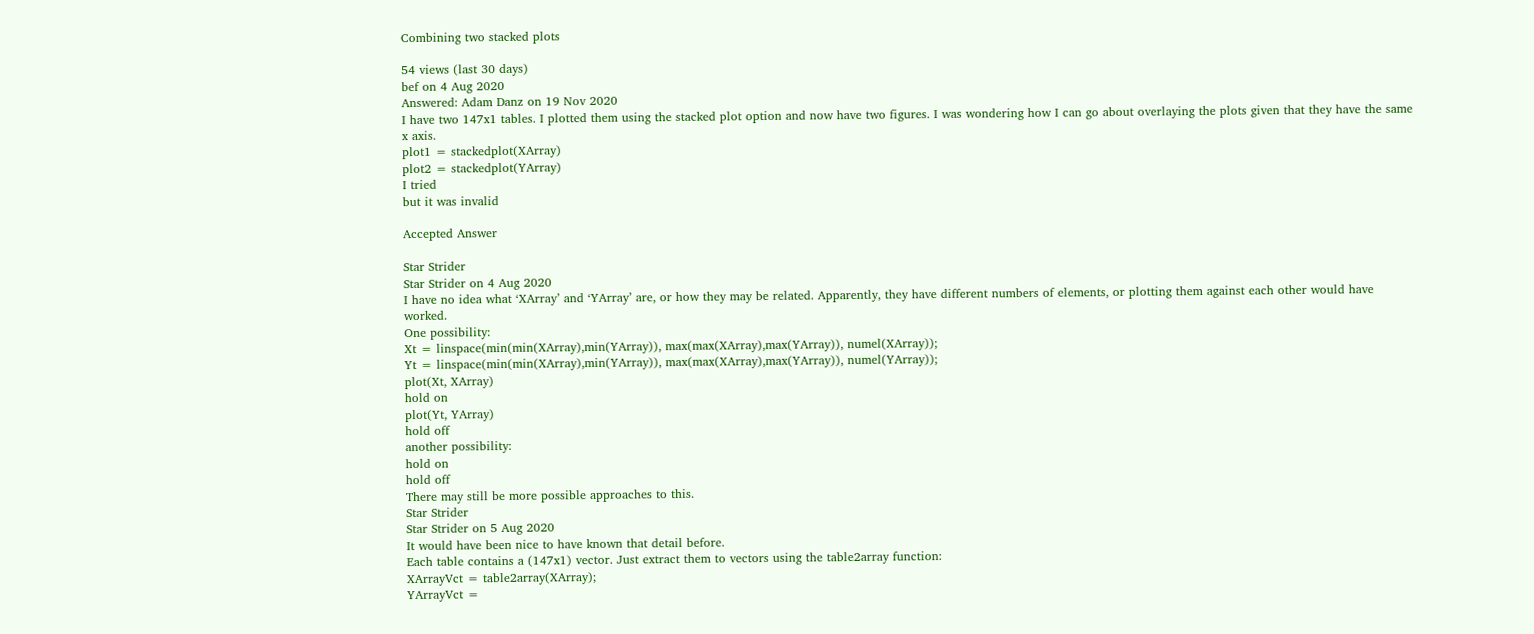Combining two stacked plots

54 views (last 30 days)
bef on 4 Aug 2020
Answered: Adam Danz on 19 Nov 2020
I have two 147x1 tables. I plotted them using the stacked plot option and now have two figures. I was wondering how I can go about overlaying the plots given that they have the same x axis.
plot1 = stackedplot(XArray)
plot2 = stackedplot(YArray)
I tried
but it was invalid

Accepted Answer

Star Strider
Star Strider on 4 Aug 2020
I have no idea what ‘XArray’ and ‘YArray’ are, or how they may be related. Apparently, they have different numbers of elements, or plotting them against each other would have worked.
One possibility:
Xt = linspace(min(min(XArray),min(YArray)), max(max(XArray),max(YArray)), numel(XArray));
Yt = linspace(min(min(XArray),min(YArray)), max(max(XArray),max(YArray)), numel(YArray));
plot(Xt, XArray)
hold on
plot(Yt, YArray)
hold off
another possibility:
hold on
hold off
There may still be more possible approaches to this.
Star Strider
Star Strider on 5 Aug 2020
It would have been nice to have known that detail before.
Each table contains a (147x1) vector. Just extract them to vectors using the table2array function:
XArrayVct = table2array(XArray);
YArrayVct =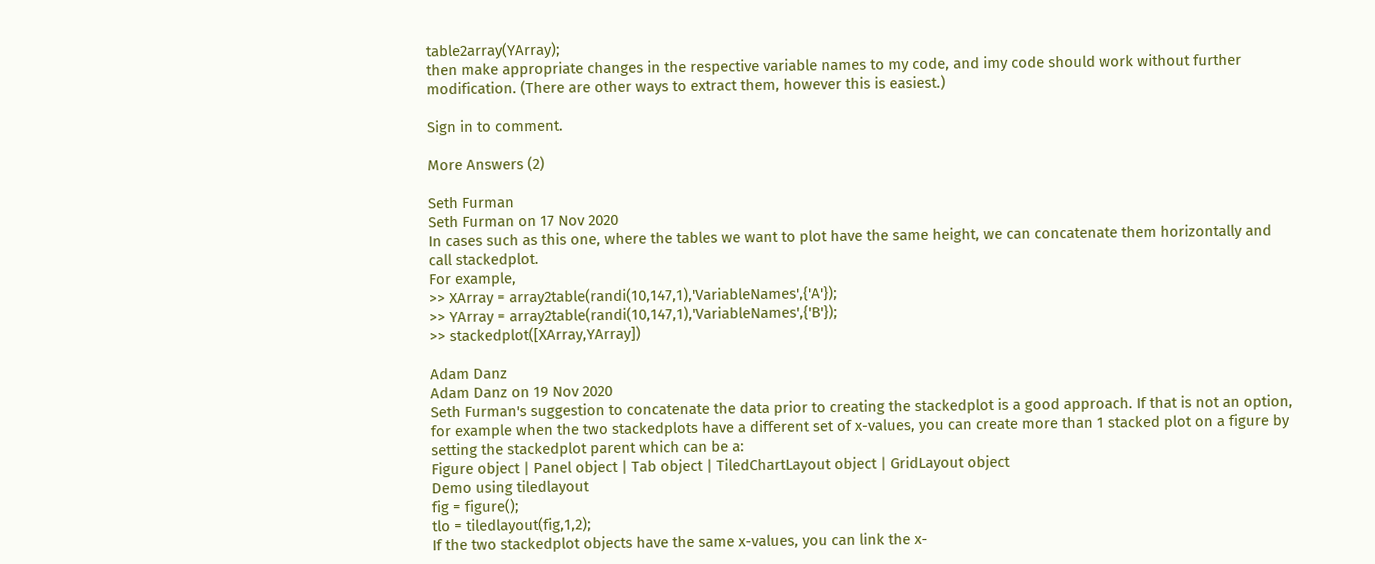table2array(YArray);
then make appropriate changes in the respective variable names to my code, and imy code should work without further modification. (There are other ways to extract them, however this is easiest.)

Sign in to comment.

More Answers (2)

Seth Furman
Seth Furman on 17 Nov 2020
In cases such as this one, where the tables we want to plot have the same height, we can concatenate them horizontally and call stackedplot.
For example,
>> XArray = array2table(randi(10,147,1),'VariableNames',{'A'});
>> YArray = array2table(randi(10,147,1),'VariableNames',{'B'});
>> stackedplot([XArray,YArray])

Adam Danz
Adam Danz on 19 Nov 2020
Seth Furman's suggestion to concatenate the data prior to creating the stackedplot is a good approach. If that is not an option, for example when the two stackedplots have a different set of x-values, you can create more than 1 stacked plot on a figure by setting the stackedplot parent which can be a:
Figure object | Panel object | Tab object | TiledChartLayout object | GridLayout object
Demo using tiledlayout
fig = figure();
tlo = tiledlayout(fig,1,2);
If the two stackedplot objects have the same x-values, you can link the x-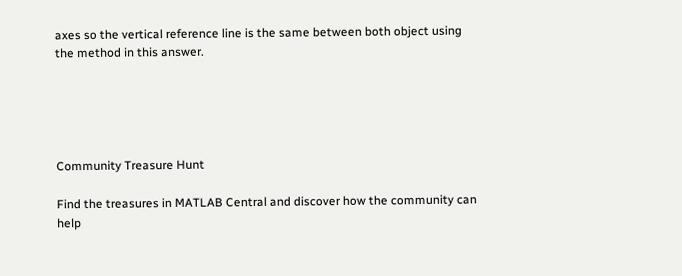axes so the vertical reference line is the same between both object using the method in this answer.





Community Treasure Hunt

Find the treasures in MATLAB Central and discover how the community can help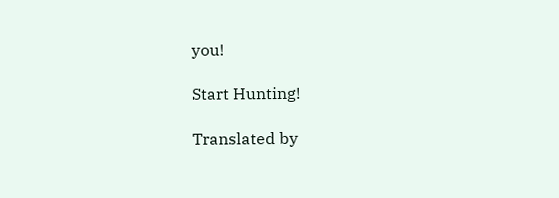you!

Start Hunting!

Translated by